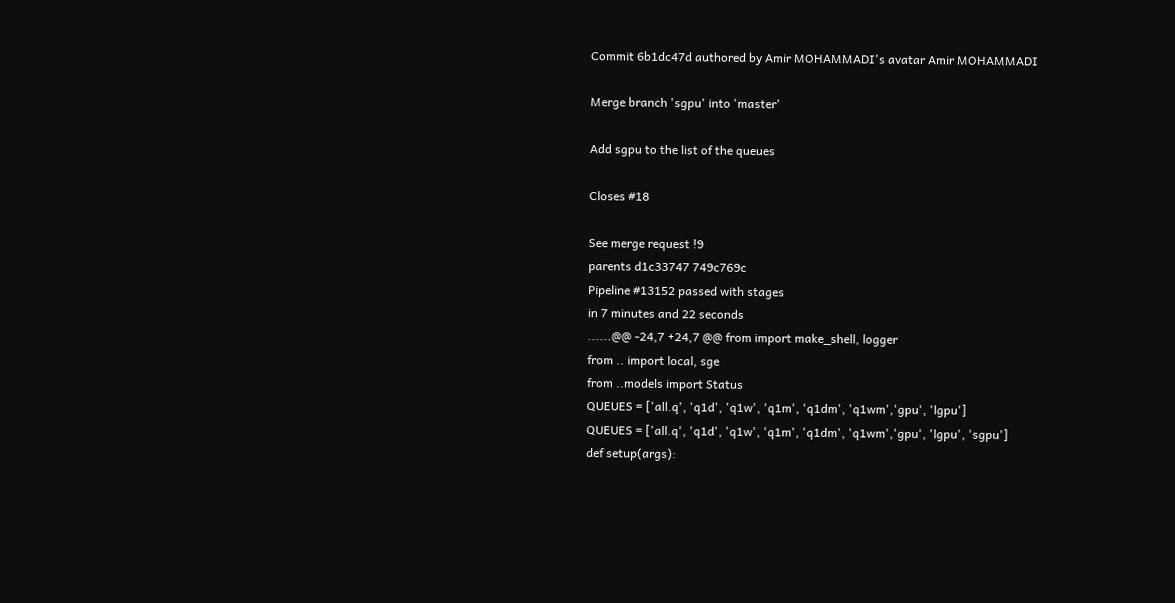Commit 6b1dc47d authored by Amir MOHAMMADI's avatar Amir MOHAMMADI

Merge branch 'sgpu' into 'master'

Add sgpu to the list of the queues

Closes #18

See merge request !9
parents d1c33747 749c769c
Pipeline #13152 passed with stages
in 7 minutes and 22 seconds
......@@ -24,7 +24,7 @@ from import make_shell, logger
from .. import local, sge
from ..models import Status
QUEUES = ['all.q', 'q1d', 'q1w', 'q1m', 'q1dm', 'q1wm','gpu', 'lgpu']
QUEUES = ['all.q', 'q1d', 'q1w', 'q1m', 'q1dm', 'q1wm','gpu', 'lgpu', 'sgpu']
def setup(args):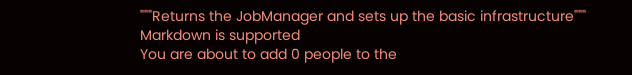"""Returns the JobManager and sets up the basic infrastructure"""
Markdown is supported
You are about to add 0 people to the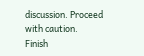discussion. Proceed with caution.
Finish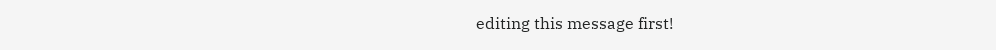editing this message first!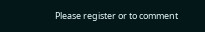Please register or to comment